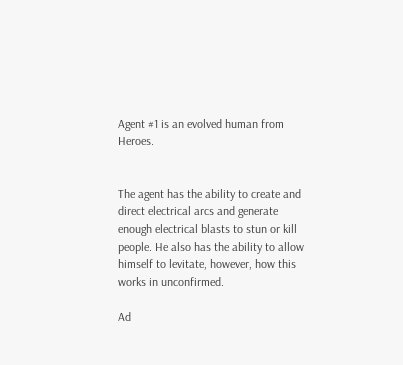Agent #1 is an evolved human from Heroes.


The agent has the ability to create and direct electrical arcs and generate enough electrical blasts to stun or kill people. He also has the ability to allow himself to levitate, however, how this works in unconfirmed.

Ad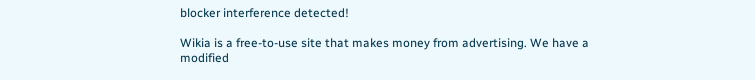blocker interference detected!

Wikia is a free-to-use site that makes money from advertising. We have a modified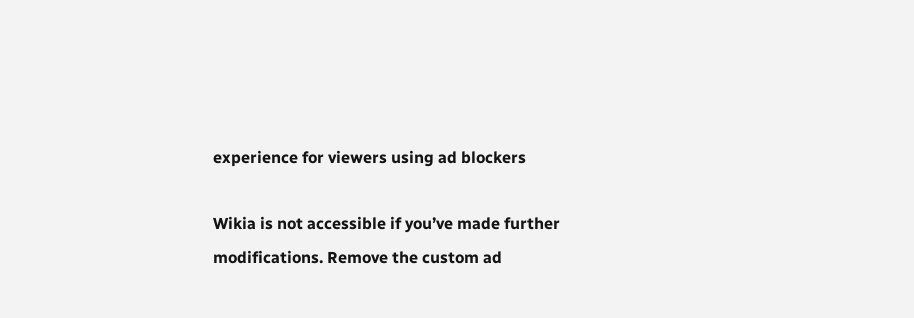experience for viewers using ad blockers

Wikia is not accessible if you’ve made further modifications. Remove the custom ad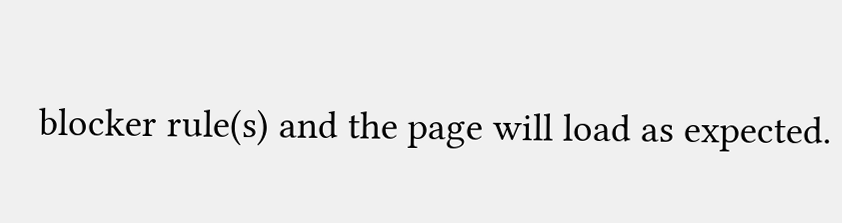blocker rule(s) and the page will load as expected.